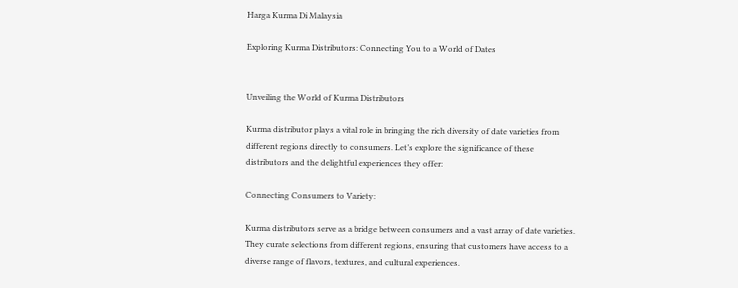Harga Kurma Di Malaysia

Exploring Kurma Distributors: Connecting You to a World of Dates


Unveiling the World of Kurma Distributors

Kurma distributor plays a vital role in bringing the rich diversity of date varieties from different regions directly to consumers. Let’s explore the significance of these distributors and the delightful experiences they offer:

Connecting Consumers to Variety:

Kurma distributors serve as a bridge between consumers and a vast array of date varieties. They curate selections from different regions, ensuring that customers have access to a diverse range of flavors, textures, and cultural experiences.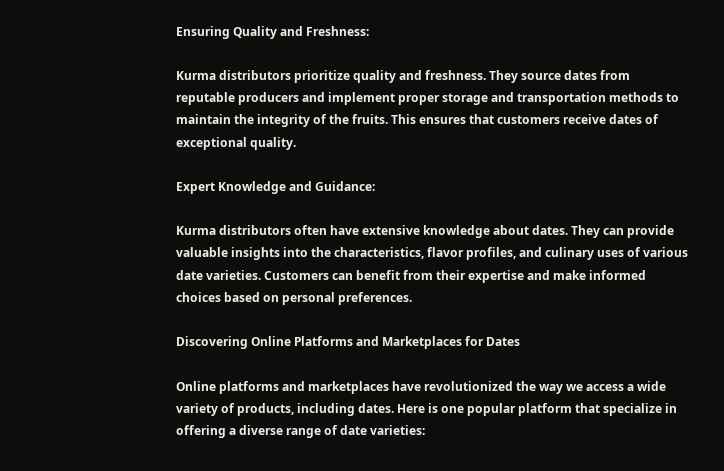Ensuring Quality and Freshness:

Kurma distributors prioritize quality and freshness. They source dates from reputable producers and implement proper storage and transportation methods to maintain the integrity of the fruits. This ensures that customers receive dates of exceptional quality.

Expert Knowledge and Guidance:

Kurma distributors often have extensive knowledge about dates. They can provide valuable insights into the characteristics, flavor profiles, and culinary uses of various date varieties. Customers can benefit from their expertise and make informed choices based on personal preferences.

Discovering Online Platforms and Marketplaces for Dates

Online platforms and marketplaces have revolutionized the way we access a wide variety of products, including dates. Here is one popular platform that specialize in offering a diverse range of date varieties: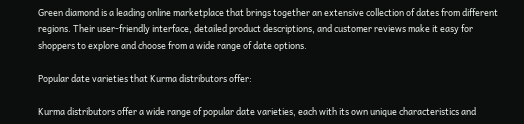Green diamond is a leading online marketplace that brings together an extensive collection of dates from different regions. Their user-friendly interface, detailed product descriptions, and customer reviews make it easy for shoppers to explore and choose from a wide range of date options.

Popular date varieties that Kurma distributors offer:

Kurma distributors offer a wide range of popular date varieties, each with its own unique characteristics and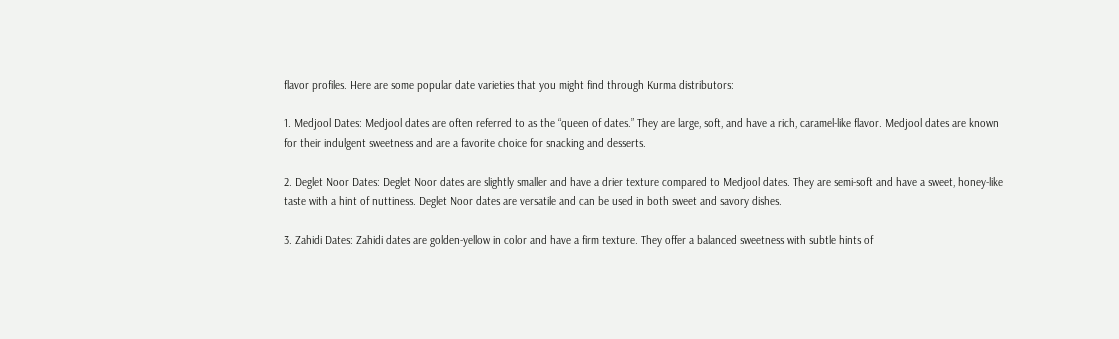flavor profiles. Here are some popular date varieties that you might find through Kurma distributors:

1. Medjool Dates: Medjool dates are often referred to as the “queen of dates.” They are large, soft, and have a rich, caramel-like flavor. Medjool dates are known for their indulgent sweetness and are a favorite choice for snacking and desserts.

2. Deglet Noor Dates: Deglet Noor dates are slightly smaller and have a drier texture compared to Medjool dates. They are semi-soft and have a sweet, honey-like taste with a hint of nuttiness. Deglet Noor dates are versatile and can be used in both sweet and savory dishes.

3. Zahidi Dates: Zahidi dates are golden-yellow in color and have a firm texture. They offer a balanced sweetness with subtle hints of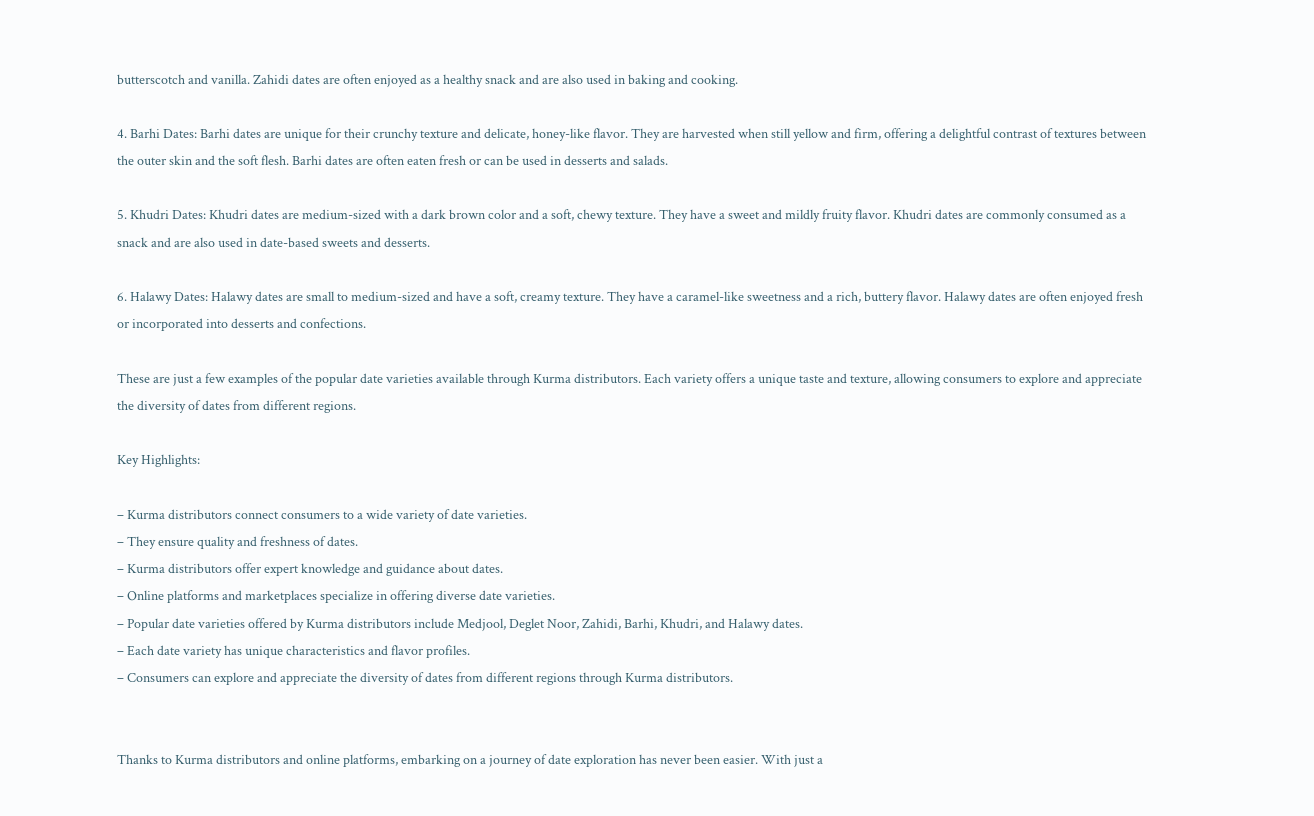butterscotch and vanilla. Zahidi dates are often enjoyed as a healthy snack and are also used in baking and cooking.

4. Barhi Dates: Barhi dates are unique for their crunchy texture and delicate, honey-like flavor. They are harvested when still yellow and firm, offering a delightful contrast of textures between the outer skin and the soft flesh. Barhi dates are often eaten fresh or can be used in desserts and salads.

5. Khudri Dates: Khudri dates are medium-sized with a dark brown color and a soft, chewy texture. They have a sweet and mildly fruity flavor. Khudri dates are commonly consumed as a snack and are also used in date-based sweets and desserts.

6. Halawy Dates: Halawy dates are small to medium-sized and have a soft, creamy texture. They have a caramel-like sweetness and a rich, buttery flavor. Halawy dates are often enjoyed fresh or incorporated into desserts and confections.

These are just a few examples of the popular date varieties available through Kurma distributors. Each variety offers a unique taste and texture, allowing consumers to explore and appreciate the diversity of dates from different regions.

Key Highlights:

– Kurma distributors connect consumers to a wide variety of date varieties.
– They ensure quality and freshness of dates.
– Kurma distributors offer expert knowledge and guidance about dates.
– Online platforms and marketplaces specialize in offering diverse date varieties.
– Popular date varieties offered by Kurma distributors include Medjool, Deglet Noor, Zahidi, Barhi, Khudri, and Halawy dates.
– Each date variety has unique characteristics and flavor profiles.
– Consumers can explore and appreciate the diversity of dates from different regions through Kurma distributors.


Thanks to Kurma distributors and online platforms, embarking on a journey of date exploration has never been easier. With just a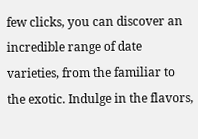few clicks, you can discover an incredible range of date varieties, from the familiar to the exotic. Indulge in the flavors,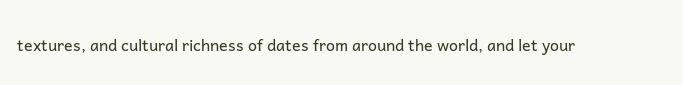textures, and cultural richness of dates from around the world, and let your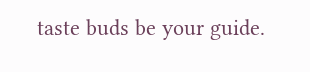taste buds be your guide.